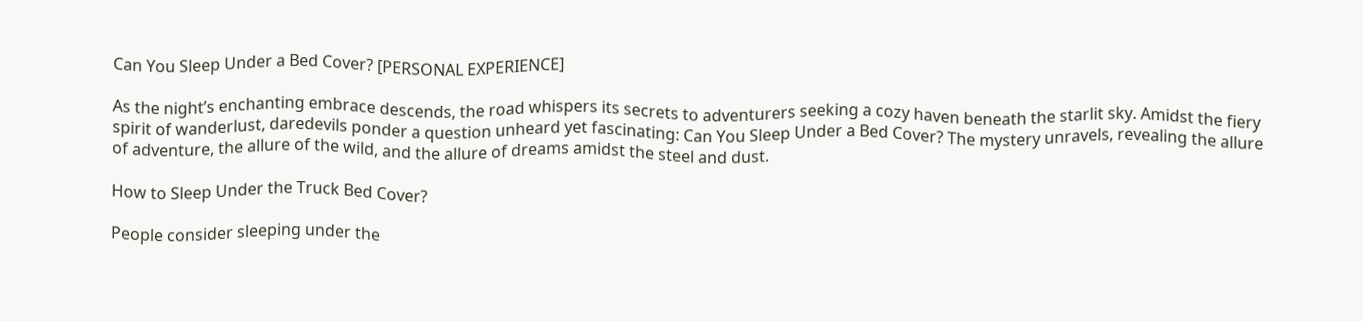Can You Sleep Under a Bed Cover? [PERSONAL EXPERIENCE]

As the night’s enchanting embrace descends, the road whispers its secrets to adventurers seeking a cozy haven beneath the starlit sky. Amidst the fiery spirit of wanderlust, daredevils ponder a question unheard yet fascinating: Can You Sleep Under a Bed Cover? The mystery unravels, revealing the allure of adventure, the allure of the wild, and the allure of dreams amidst the steel and dust.

How to Sleep Under the Truck Bed Cover?

People consider sleeping under the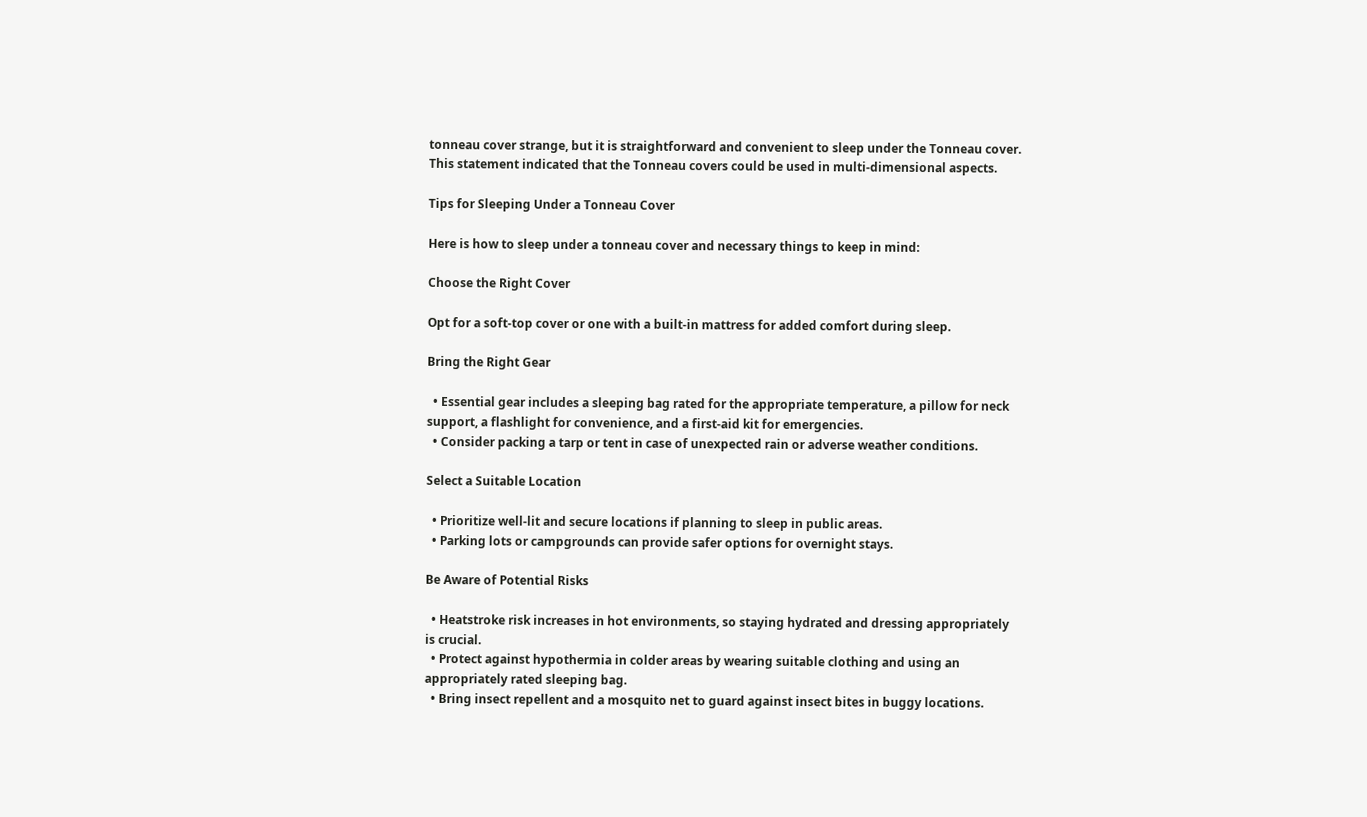tonneau cover strange, but it is straightforward and convenient to sleep under the Tonneau cover. This statement indicated that the Tonneau covers could be used in multi-dimensional aspects.

Tips for Sleeping Under a Tonneau Cover

Here is how to sleep under a tonneau cover and necessary things to keep in mind:

Choose the Right Cover

Opt for a soft-top cover or one with a built-in mattress for added comfort during sleep.

Bring the Right Gear

  • Essential gear includes a sleeping bag rated for the appropriate temperature, a pillow for neck support, a flashlight for convenience, and a first-aid kit for emergencies.
  • Consider packing a tarp or tent in case of unexpected rain or adverse weather conditions.

Select a Suitable Location

  • Prioritize well-lit and secure locations if planning to sleep in public areas.
  • Parking lots or campgrounds can provide safer options for overnight stays.

Be Aware of Potential Risks

  • Heatstroke risk increases in hot environments, so staying hydrated and dressing appropriately is crucial.
  • Protect against hypothermia in colder areas by wearing suitable clothing and using an appropriately rated sleeping bag.
  • Bring insect repellent and a mosquito net to guard against insect bites in buggy locations.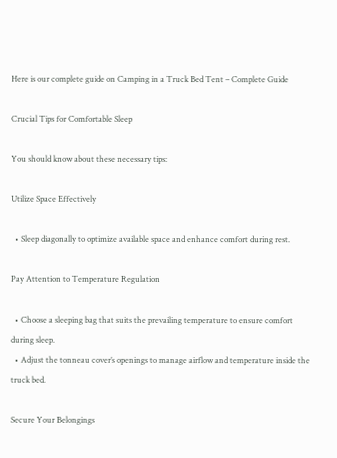Here is our complete guide on Camping in a Truck Bed Tent – Complete Guide

Crucial Tips for Comfortable Sleep

You should know about these necessary tips:

Utilize Space Effectively

  • Sleep diagonally to optimize available space and enhance comfort during rest.

Pay Attention to Temperature Regulation

  • Choose a sleeping bag that suits the prevailing temperature to ensure comfort during sleep.
  • Adjust the tonneau cover’s openings to manage airflow and temperature inside the truck bed.

Secure Your Belongings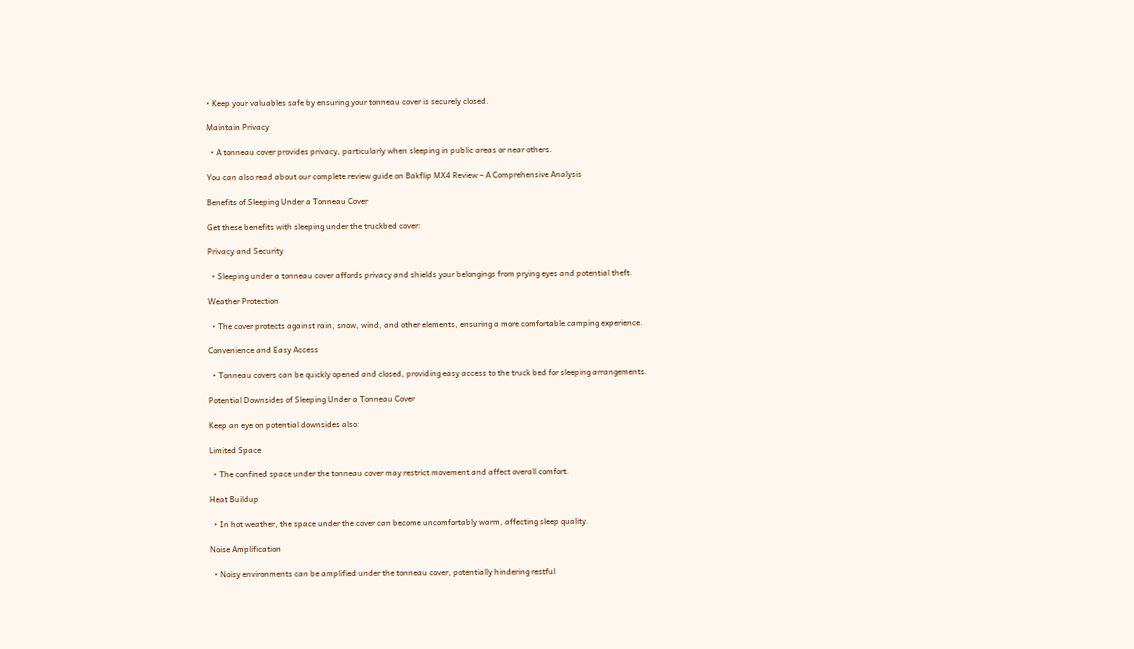• Keep your valuables safe by ensuring your tonneau cover is securely closed.

Maintain Privacy

  • A tonneau cover provides privacy, particularly when sleeping in public areas or near others.

You can also read about our complete review guide on Bakflip MX4 Review – A Comprehensive Analysis

Benefits of Sleeping Under a Tonneau Cover

Get these benefits with sleeping under the truckbed cover:

Privacy and Security

  • Sleeping under a tonneau cover affords privacy and shields your belongings from prying eyes and potential theft.

Weather Protection

  • The cover protects against rain, snow, wind, and other elements, ensuring a more comfortable camping experience.

Convenience and Easy Access

  • Tonneau covers can be quickly opened and closed, providing easy access to the truck bed for sleeping arrangements.

Potential Downsides of Sleeping Under a Tonneau Cover

Keep an eye on potential downsides also:

Limited Space

  • The confined space under the tonneau cover may restrict movement and affect overall comfort.

Heat Buildup

  • In hot weather, the space under the cover can become uncomfortably warm, affecting sleep quality.

Noise Amplification

  • Noisy environments can be amplified under the tonneau cover, potentially hindering restful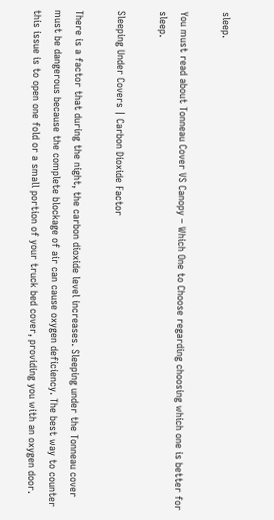sleep.

You must read about Tonneau Cover VS Canopy – Which One to Choose regarding choosing which one is better for sleep.

Sleeping Under Covers | Carbon Dioxide Factor

There is a factor that during the night, the carbon dioxide level increases. Sleeping under the Tonneau cover must be dangerous because the complete blockage of air can cause oxygen deficiency. The best way to counter this issue is to open one fold or a small portion of your truck bed cover, providing you with an oxygen door.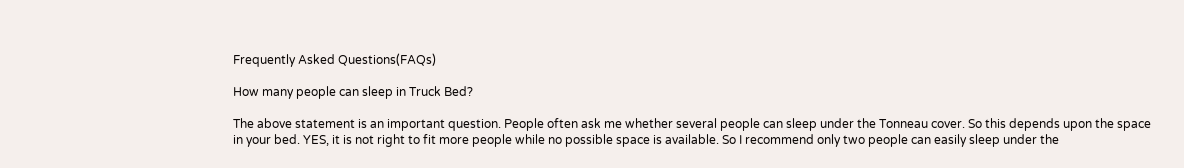Frequently Asked Questions(FAQs)

How many people can sleep in Truck Bed?

The above statement is an important question. People often ask me whether several people can sleep under the Tonneau cover. So this depends upon the space in your bed. YES, it is not right to fit more people while no possible space is available. So I recommend only two people can easily sleep under the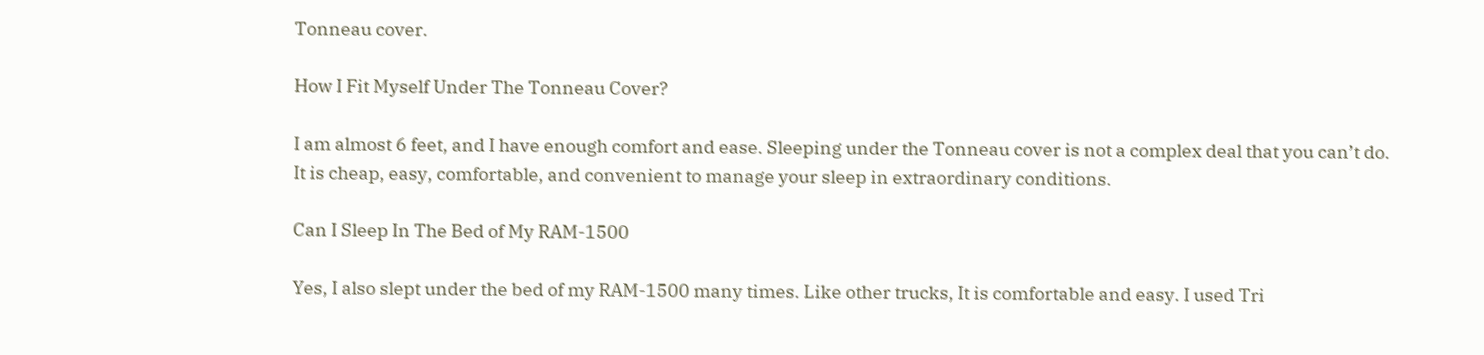Tonneau cover.

How I Fit Myself Under The Tonneau Cover?

I am almost 6 feet, and I have enough comfort and ease. Sleeping under the Tonneau cover is not a complex deal that you can’t do. It is cheap, easy, comfortable, and convenient to manage your sleep in extraordinary conditions.

Can I Sleep In The Bed of My RAM-1500

Yes, I also slept under the bed of my RAM-1500 many times. Like other trucks, It is comfortable and easy. I used Tri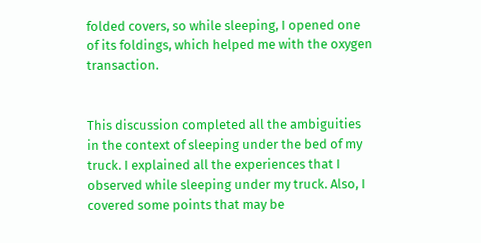folded covers, so while sleeping, I opened one of its foldings, which helped me with the oxygen transaction.


This discussion completed all the ambiguities in the context of sleeping under the bed of my truck. I explained all the experiences that I observed while sleeping under my truck. Also, I covered some points that may be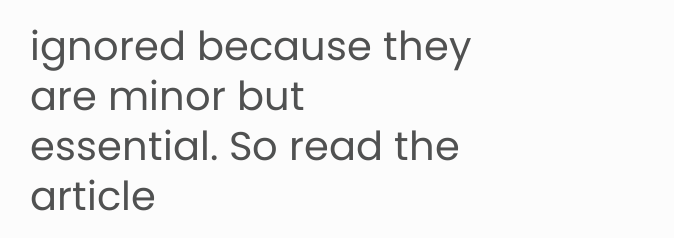ignored because they are minor but essential. So read the article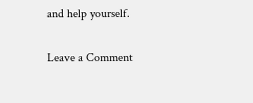and help yourself.

Leave a Comment